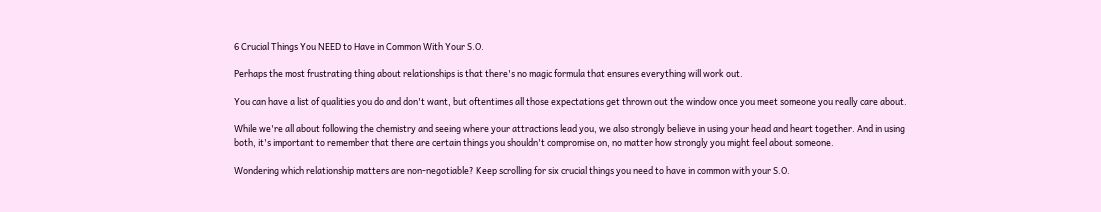6 Crucial Things You NEED to Have in Common With Your S.O.

Perhaps the most frustrating thing about relationships is that there's no magic formula that ensures everything will work out.

You can have a list of qualities you do and don't want, but oftentimes all those expectations get thrown out the window once you meet someone you really care about.

While we're all about following the chemistry and seeing where your attractions lead you, we also strongly believe in using your head and heart together. And in using both, it's important to remember that there are certain things you shouldn't compromise on, no matter how strongly you might feel about someone.

Wondering which relationship matters are non-negotiable? Keep scrolling for six crucial things you need to have in common with your S.O.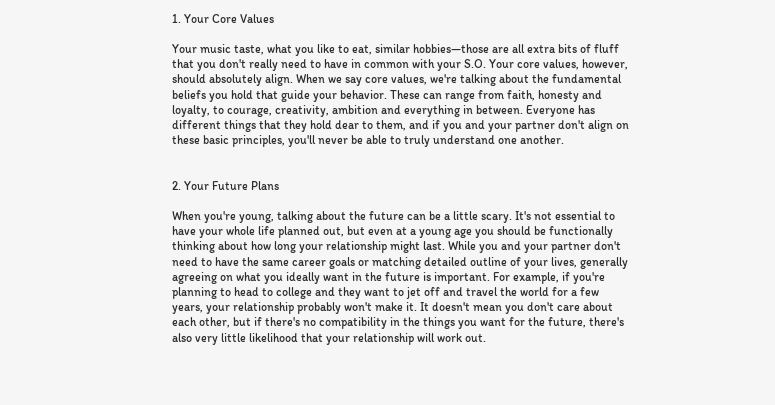1. Your Core Values

Your music taste, what you like to eat, similar hobbies—those are all extra bits of fluff that you don't really need to have in common with your S.O. Your core values, however, should absolutely align. When we say core values, we're talking about the fundamental beliefs you hold that guide your behavior. These can range from faith, honesty and loyalty, to courage, creativity, ambition and everything in between. Everyone has different things that they hold dear to them, and if you and your partner don't align on these basic principles, you'll never be able to truly understand one another.


2. Your Future Plans

When you're young, talking about the future can be a little scary. It's not essential to have your whole life planned out, but even at a young age you should be functionally thinking about how long your relationship might last. While you and your partner don't need to have the same career goals or matching detailed outline of your lives, generally agreeing on what you ideally want in the future is important. For example, if you're planning to head to college and they want to jet off and travel the world for a few years, your relationship probably won't make it. It doesn't mean you don't care about each other, but if there's no compatibility in the things you want for the future, there's also very little likelihood that your relationship will work out.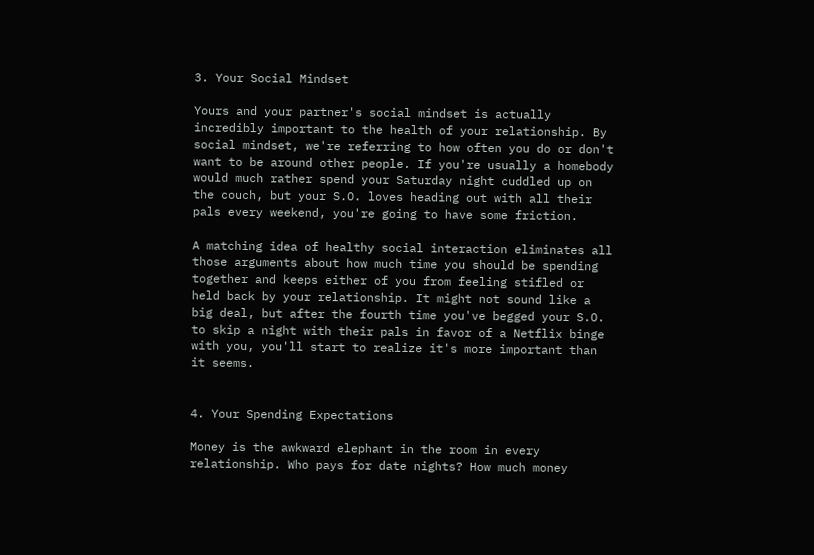3. Your Social Mindset

Yours and your partner's social mindset is actually incredibly important to the health of your relationship. By social mindset, we're referring to how often you do or don't want to be around other people. If you're usually a homebody would much rather spend your Saturday night cuddled up on the couch, but your S.O. loves heading out with all their pals every weekend, you're going to have some friction.

A matching idea of healthy social interaction eliminates all those arguments about how much time you should be spending together and keeps either of you from feeling stifled or held back by your relationship. It might not sound like a big deal, but after the fourth time you've begged your S.O. to skip a night with their pals in favor of a Netflix binge with you, you'll start to realize it's more important than it seems.


4. Your Spending Expectations

Money is the awkward elephant in the room in every relationship. Who pays for date nights? How much money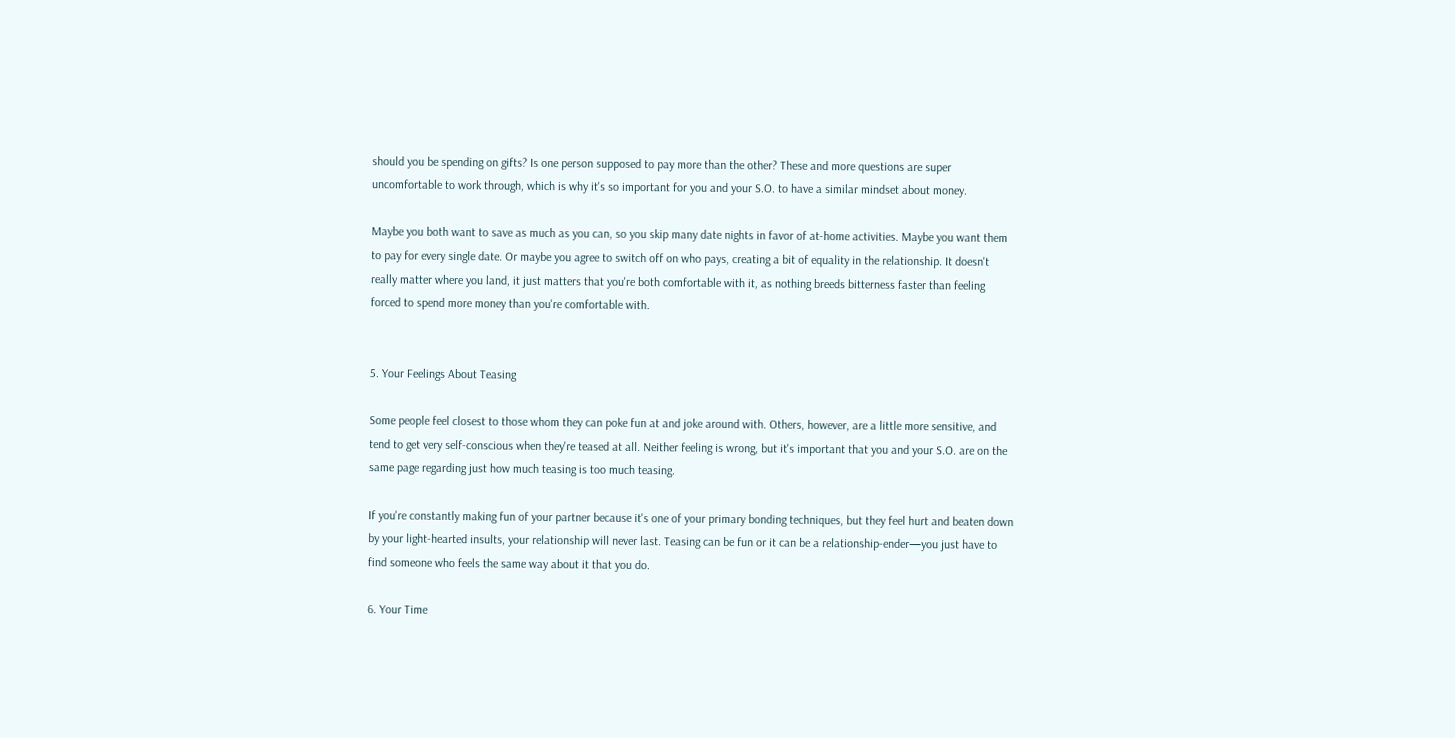should you be spending on gifts? Is one person supposed to pay more than the other? These and more questions are super uncomfortable to work through, which is why it's so important for you and your S.O. to have a similar mindset about money.

Maybe you both want to save as much as you can, so you skip many date nights in favor of at-home activities. Maybe you want them to pay for every single date. Or maybe you agree to switch off on who pays, creating a bit of equality in the relationship. It doesn't really matter where you land, it just matters that you're both comfortable with it, as nothing breeds bitterness faster than feeling forced to spend more money than you're comfortable with.


5. Your Feelings About Teasing

Some people feel closest to those whom they can poke fun at and joke around with. Others, however, are a little more sensitive, and tend to get very self-conscious when they're teased at all. Neither feeling is wrong, but it's important that you and your S.O. are on the same page regarding just how much teasing is too much teasing.

If you're constantly making fun of your partner because it's one of your primary bonding techniques, but they feel hurt and beaten down by your light-hearted insults, your relationship will never last. Teasing can be fun or it can be a relationship-ender—you just have to find someone who feels the same way about it that you do.

6. Your Time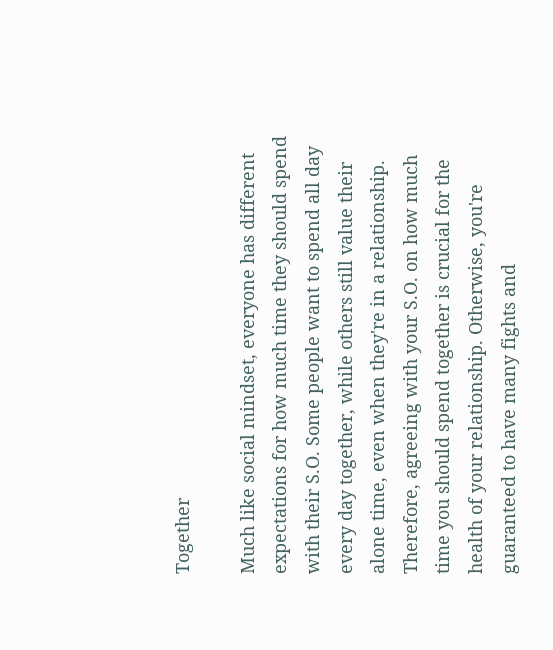Together

Much like social mindset, everyone has different expectations for how much time they should spend with their S.O. Some people want to spend all day every day together, while others still value their alone time, even when they're in a relationship. Therefore, agreeing with your S.O. on how much time you should spend together is crucial for the health of your relationship. Otherwise, you're guaranteed to have many fights and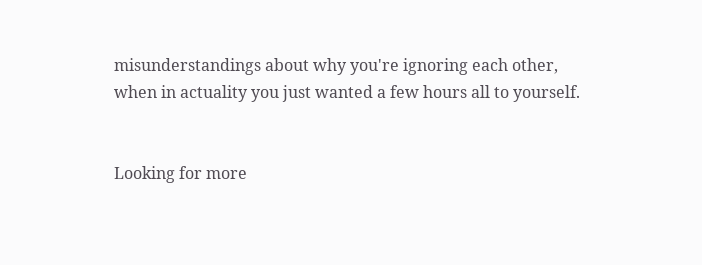misunderstandings about why you're ignoring each other, when in actuality you just wanted a few hours all to yourself.


Looking for more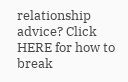relationship advice? Click HERE for how to break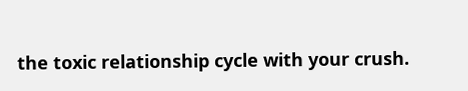the toxic relationship cycle with your crush.